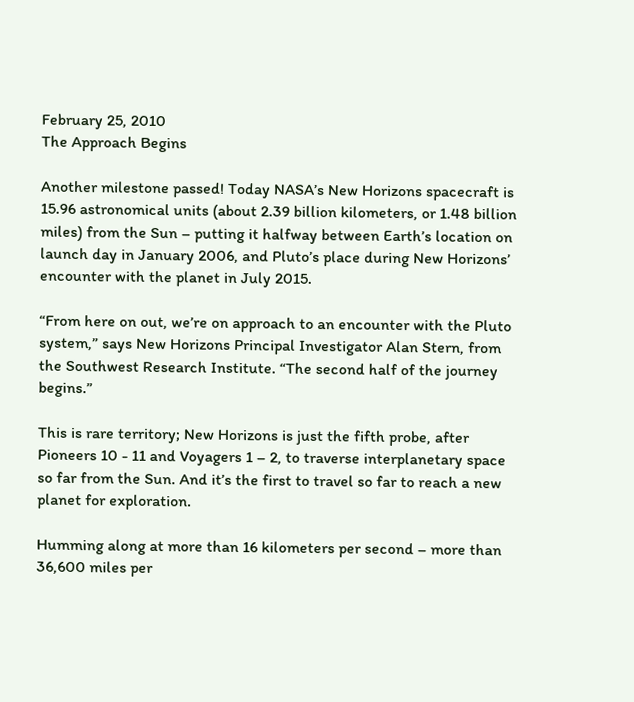February 25, 2010
The Approach Begins

Another milestone passed! Today NASA’s New Horizons spacecraft is 15.96 astronomical units (about 2.39 billion kilometers, or 1.48 billion miles) from the Sun – putting it halfway between Earth’s location on launch day in January 2006, and Pluto’s place during New Horizons’ encounter with the planet in July 2015.

“From here on out, we’re on approach to an encounter with the Pluto system,” says New Horizons Principal Investigator Alan Stern, from the Southwest Research Institute. “The second half of the journey begins.”

This is rare territory; New Horizons is just the fifth probe, after Pioneers 10 - 11 and Voyagers 1 – 2, to traverse interplanetary space so far from the Sun. And it’s the first to travel so far to reach a new planet for exploration.

Humming along at more than 16 kilometers per second – more than 36,600 miles per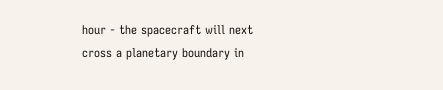hour - the spacecraft will next cross a planetary boundary in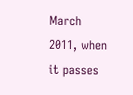March 2011, when it passes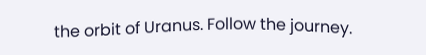the orbit of Uranus. Follow the journey.